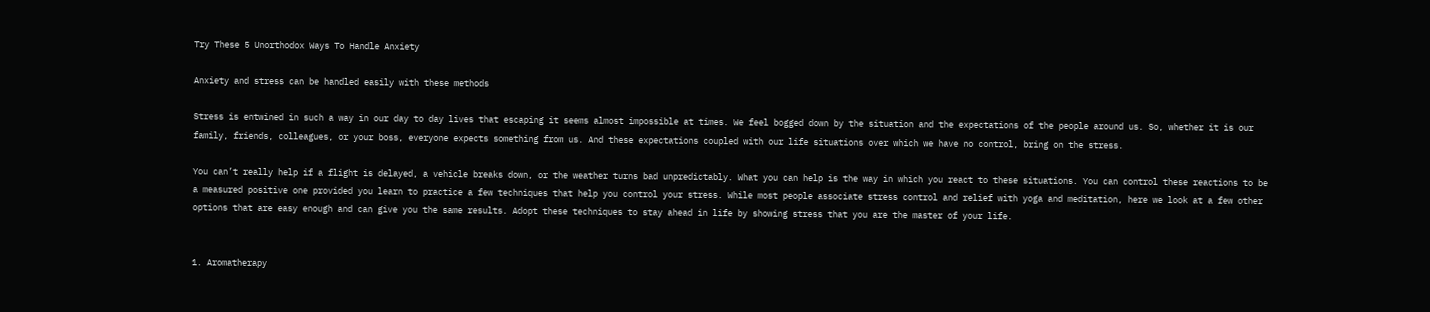Try These 5 Unorthodox Ways To Handle Anxiety

Anxiety and stress can be handled easily with these methods

Stress is entwined in such a way in our day to day lives that escaping it seems almost impossible at times. We feel bogged down by the situation and the expectations of the people around us. So, whether it is our family, friends, colleagues, or your boss, everyone expects something from us. And these expectations coupled with our life situations over which we have no control, bring on the stress.

You can’t really help if a flight is delayed, a vehicle breaks down, or the weather turns bad unpredictably. What you can help is the way in which you react to these situations. You can control these reactions to be a measured positive one provided you learn to practice a few techniques that help you control your stress. While most people associate stress control and relief with yoga and meditation, here we look at a few other options that are easy enough and can give you the same results. Adopt these techniques to stay ahead in life by showing stress that you are the master of your life.


1. Aromatherapy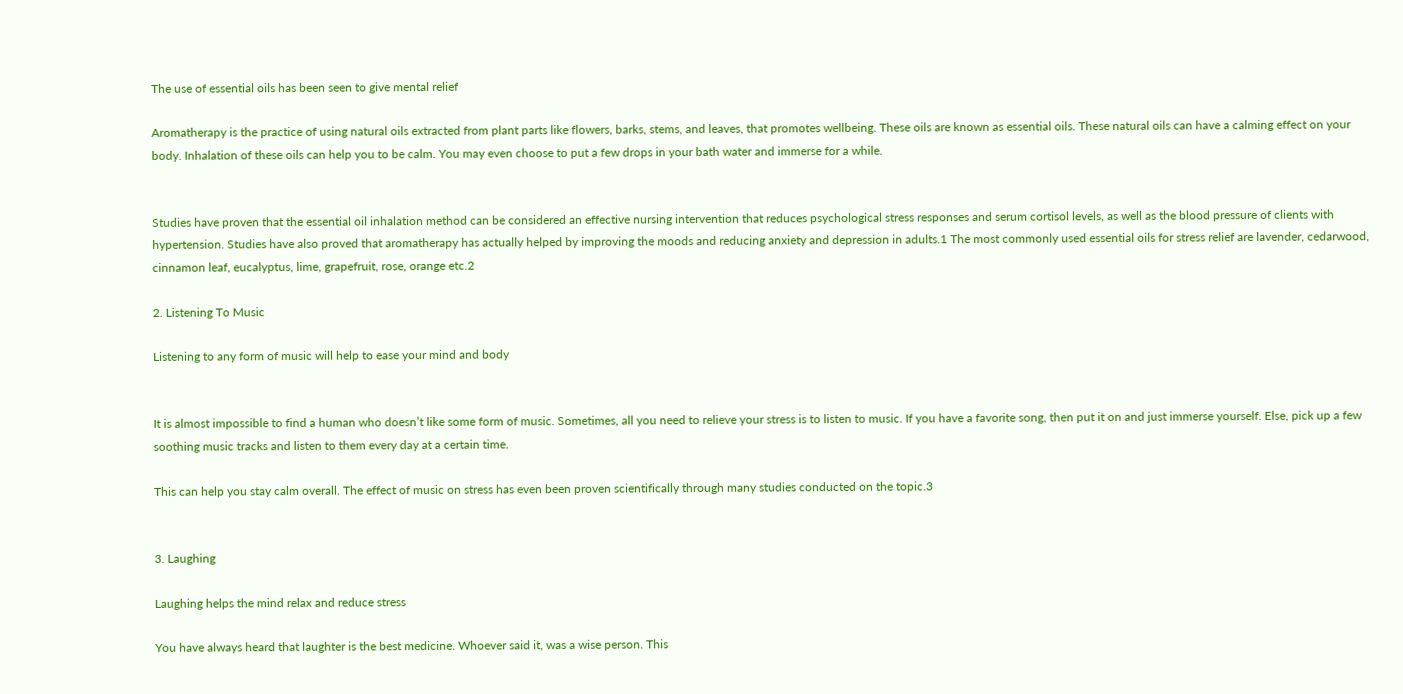The use of essential oils has been seen to give mental relief

Aromatherapy is the practice of using natural oils extracted from plant parts like flowers, barks, stems, and leaves, that promotes wellbeing. These oils are known as essential oils. These natural oils can have a calming effect on your body. Inhalation of these oils can help you to be calm. You may even choose to put a few drops in your bath water and immerse for a while.


Studies have proven that the essential oil inhalation method can be considered an effective nursing intervention that reduces psychological stress responses and serum cortisol levels, as well as the blood pressure of clients with hypertension. Studies have also proved that aromatherapy has actually helped by improving the moods and reducing anxiety and depression in adults.1 The most commonly used essential oils for stress relief are lavender, cedarwood, cinnamon leaf, eucalyptus, lime, grapefruit, rose, orange etc.2

2. Listening To Music

Listening to any form of music will help to ease your mind and body


It is almost impossible to find a human who doesn’t like some form of music. Sometimes, all you need to relieve your stress is to listen to music. If you have a favorite song, then put it on and just immerse yourself. Else, pick up a few soothing music tracks and listen to them every day at a certain time.

This can help you stay calm overall. The effect of music on stress has even been proven scientifically through many studies conducted on the topic.3


3. Laughing

Laughing helps the mind relax and reduce stress

You have always heard that laughter is the best medicine. Whoever said it, was a wise person. This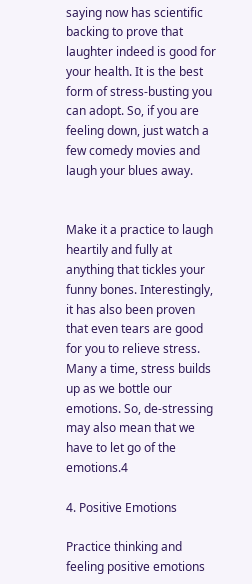saying now has scientific backing to prove that laughter indeed is good for your health. It is the best form of stress-busting you can adopt. So, if you are feeling down, just watch a few comedy movies and laugh your blues away.


Make it a practice to laugh heartily and fully at anything that tickles your funny bones. Interestingly, it has also been proven that even tears are good for you to relieve stress. Many a time, stress builds up as we bottle our emotions. So, de-stressing may also mean that we have to let go of the emotions.4

4. Positive Emotions

Practice thinking and feeling positive emotions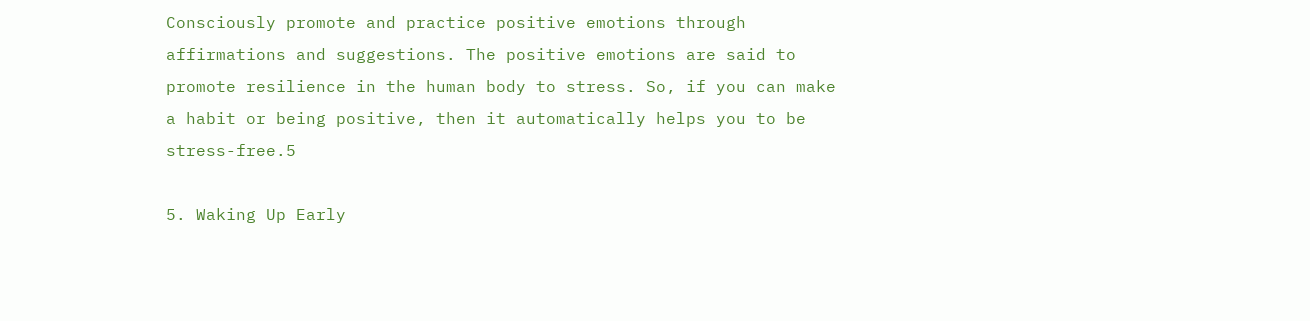Consciously promote and practice positive emotions through affirmations and suggestions. The positive emotions are said to promote resilience in the human body to stress. So, if you can make a habit or being positive, then it automatically helps you to be stress-free.5

5. Waking Up Early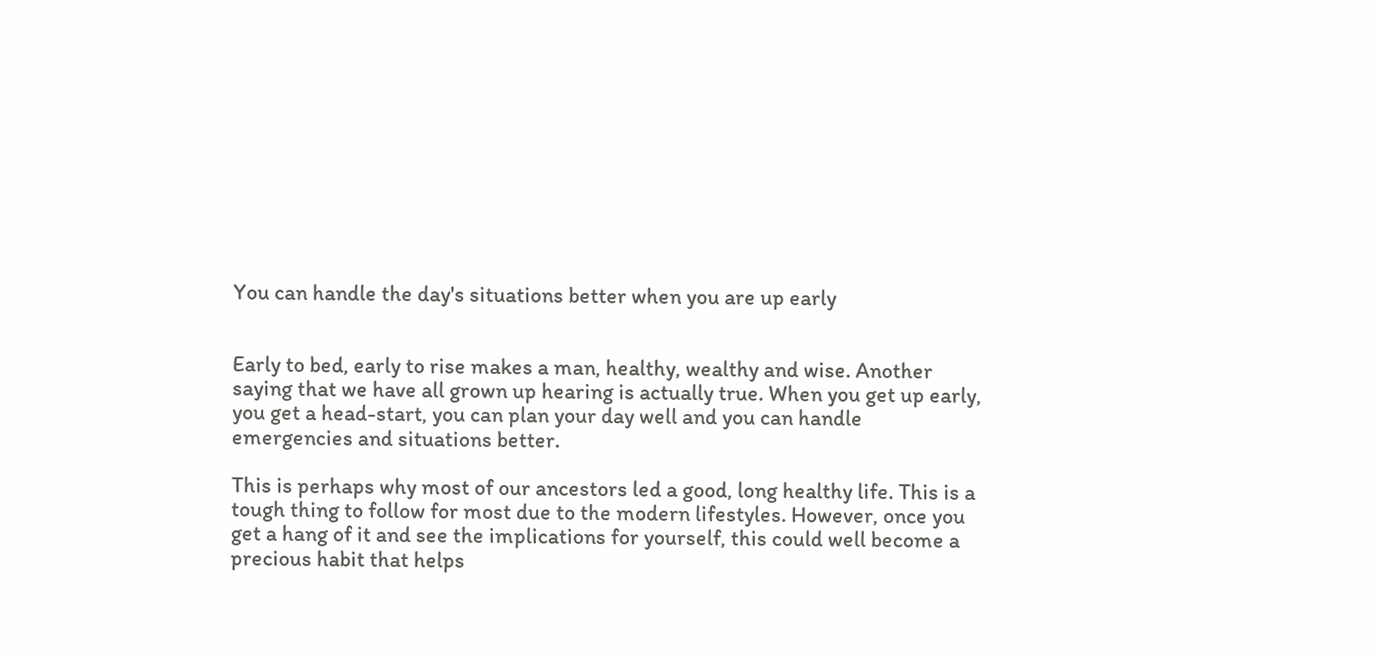You can handle the day's situations better when you are up early


Early to bed, early to rise makes a man, healthy, wealthy and wise. Another saying that we have all grown up hearing is actually true. When you get up early, you get a head-start, you can plan your day well and you can handle emergencies and situations better.

This is perhaps why most of our ancestors led a good, long healthy life. This is a tough thing to follow for most due to the modern lifestyles. However, once you get a hang of it and see the implications for yourself, this could well become a precious habit that helps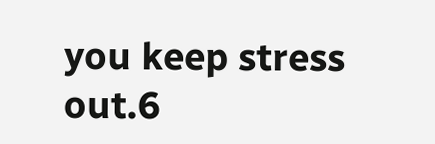you keep stress out.6